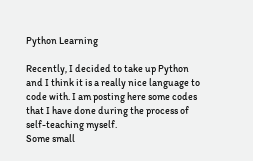Python Learning

Recently, I decided to take up Python and I think it is a really nice language to code with. I am posting here some codes that I have done during the process of self-teaching myself.
Some small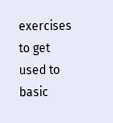exercises to get used to basic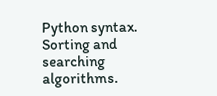Python syntax.
Sorting and searching algorithms.